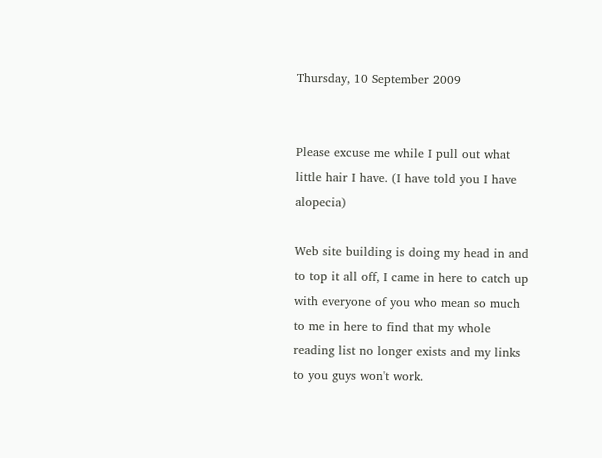Thursday, 10 September 2009


Please excuse me while I pull out what little hair I have. (I have told you I have alopecia)

Web site building is doing my head in and to top it all off, I came in here to catch up with everyone of you who mean so much to me in here to find that my whole reading list no longer exists and my links to you guys won't work.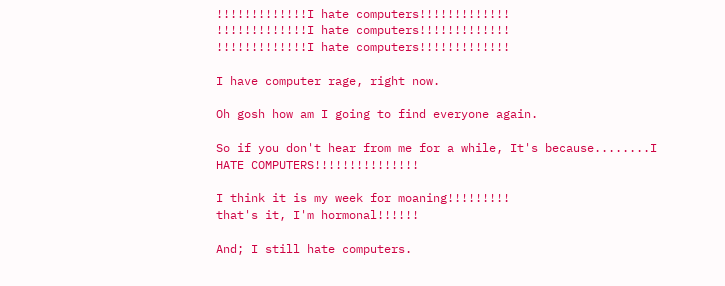!!!!!!!!!!!!!I hate computers!!!!!!!!!!!!!
!!!!!!!!!!!!!I hate computers!!!!!!!!!!!!!
!!!!!!!!!!!!!I hate computers!!!!!!!!!!!!!

I have computer rage, right now.

Oh gosh how am I going to find everyone again.

So if you don't hear from me for a while, It's because........I HATE COMPUTERS!!!!!!!!!!!!!!!

I think it is my week for moaning!!!!!!!!!
that's it, I'm hormonal!!!!!!

And; I still hate computers.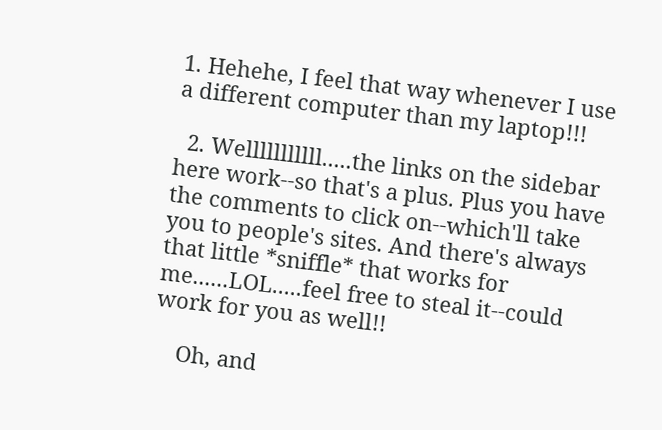1. Hehehe, I feel that way whenever I use a different computer than my laptop!!!

  2. Welllllllllll.....the links on the sidebar here work--so that's a plus. Plus you have the comments to click on--which'll take you to people's sites. And there's always that little *sniffle* that works for me......LOL.....feel free to steal it--could work for you as well!!

    Oh, and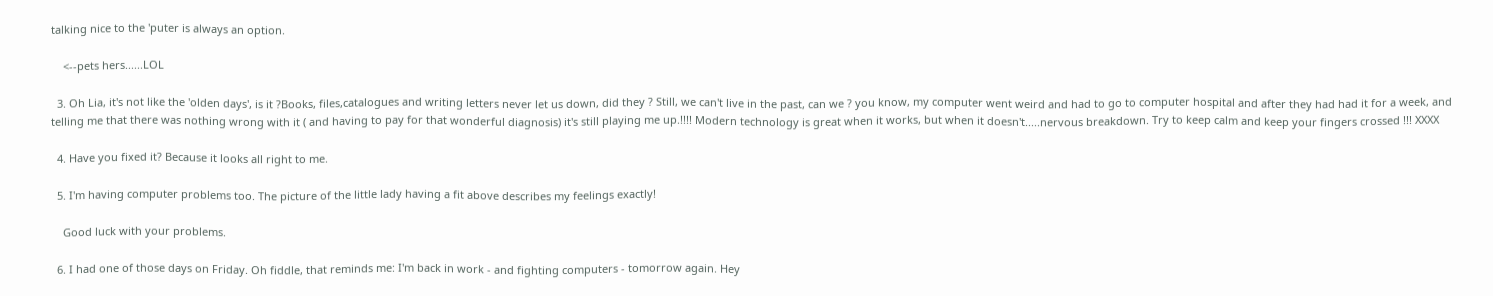talking nice to the 'puter is always an option.

    <--pets hers......LOL

  3. Oh Lia, it's not like the 'olden days', is it ?Books, files,catalogues and writing letters never let us down, did they ? Still, we can't live in the past, can we ? you know, my computer went weird and had to go to computer hospital and after they had had it for a week, and telling me that there was nothing wrong with it ( and having to pay for that wonderful diagnosis) it's still playing me up.!!!! Modern technology is great when it works, but when it doesn't.....nervous breakdown. Try to keep calm and keep your fingers crossed !!! XXXX

  4. Have you fixed it? Because it looks all right to me.

  5. I'm having computer problems too. The picture of the little lady having a fit above describes my feelings exactly!

    Good luck with your problems.

  6. I had one of those days on Friday. Oh fiddle, that reminds me: I'm back in work - and fighting computers - tomorrow again. Hey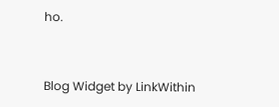ho.


Blog Widget by LinkWithin